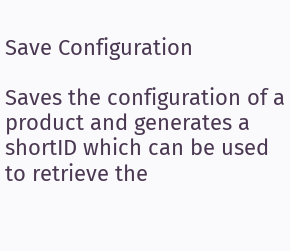Save Configuration

Saves the configuration of a product and generates a shortID which can be used to retrieve the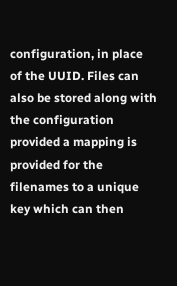configuration, in place of the UUID. Files can also be stored along with the configuration provided a mapping is provided for the filenames to a unique key which can then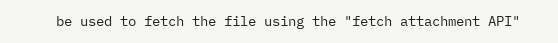be used to fetch the file using the "fetch attachment API"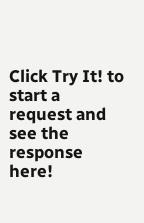Click Try It! to start a request and see the response here!